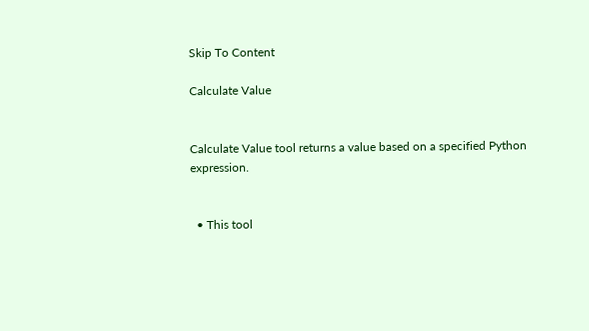Skip To Content

Calculate Value


Calculate Value tool returns a value based on a specified Python expression.


  • This tool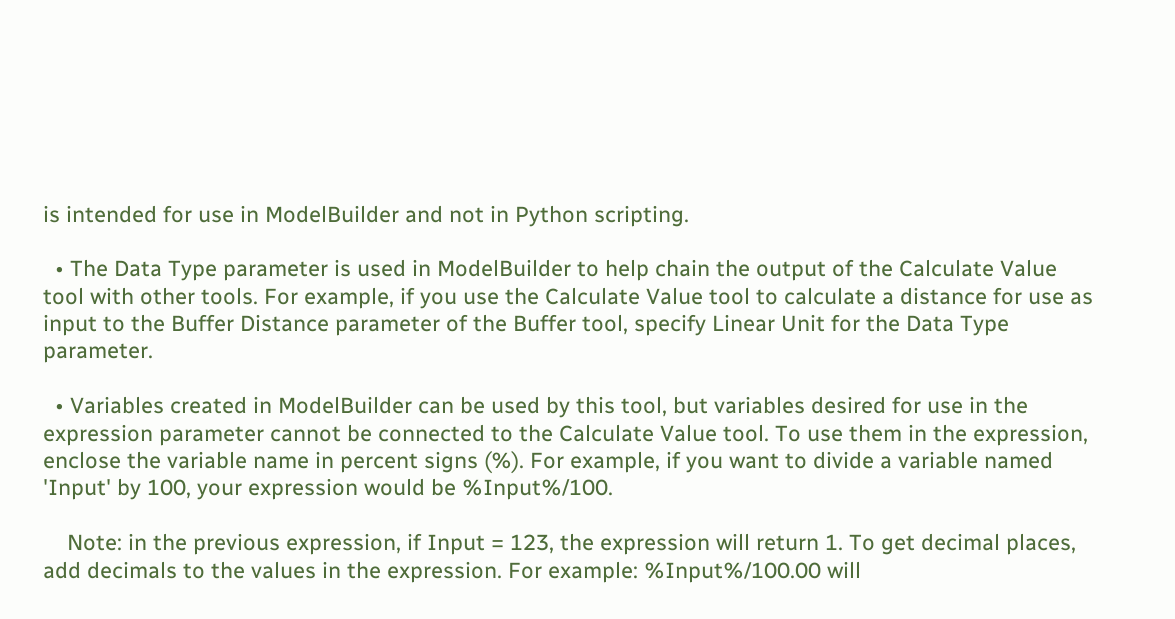is intended for use in ModelBuilder and not in Python scripting.

  • The Data Type parameter is used in ModelBuilder to help chain the output of the Calculate Value tool with other tools. For example, if you use the Calculate Value tool to calculate a distance for use as input to the Buffer Distance parameter of the Buffer tool, specify Linear Unit for the Data Type parameter.

  • Variables created in ModelBuilder can be used by this tool, but variables desired for use in the expression parameter cannot be connected to the Calculate Value tool. To use them in the expression, enclose the variable name in percent signs (%). For example, if you want to divide a variable named 'Input' by 100, your expression would be %Input%/100.

    Note: in the previous expression, if Input = 123, the expression will return 1. To get decimal places, add decimals to the values in the expression. For example: %Input%/100.00 will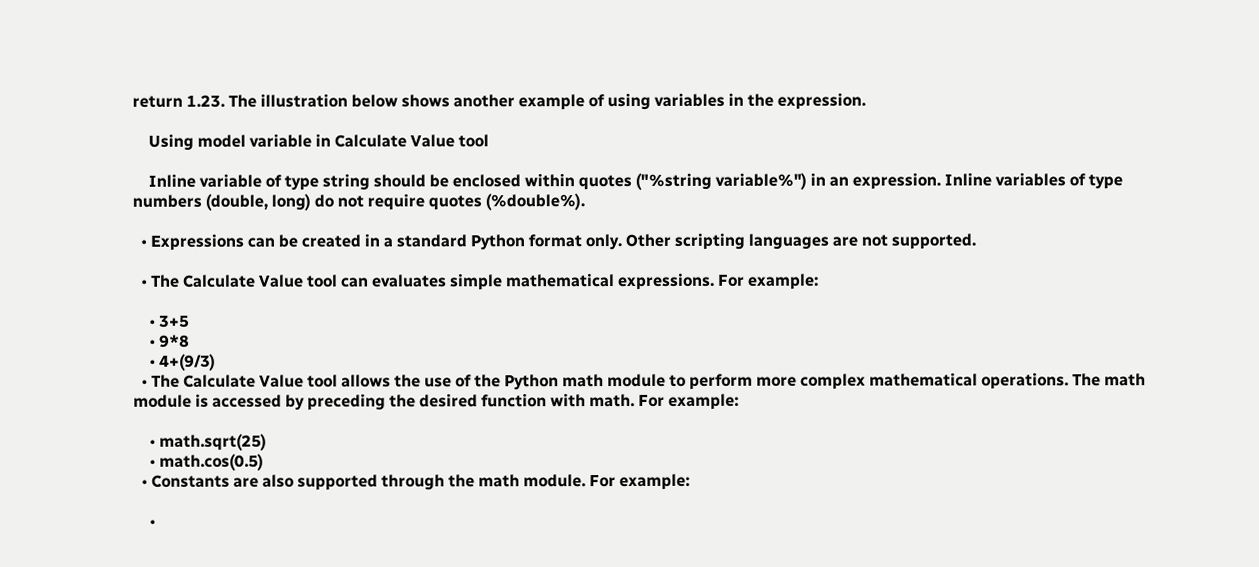return 1.23. The illustration below shows another example of using variables in the expression.

    Using model variable in Calculate Value tool

    Inline variable of type string should be enclosed within quotes ("%string variable%") in an expression. Inline variables of type numbers (double, long) do not require quotes (%double%).

  • Expressions can be created in a standard Python format only. Other scripting languages are not supported.

  • The Calculate Value tool can evaluates simple mathematical expressions. For example:

    • 3+5
    • 9*8
    • 4+(9/3)
  • The Calculate Value tool allows the use of the Python math module to perform more complex mathematical operations. The math module is accessed by preceding the desired function with math. For example:

    • math.sqrt(25)
    • math.cos(0.5)
  • Constants are also supported through the math module. For example:

    •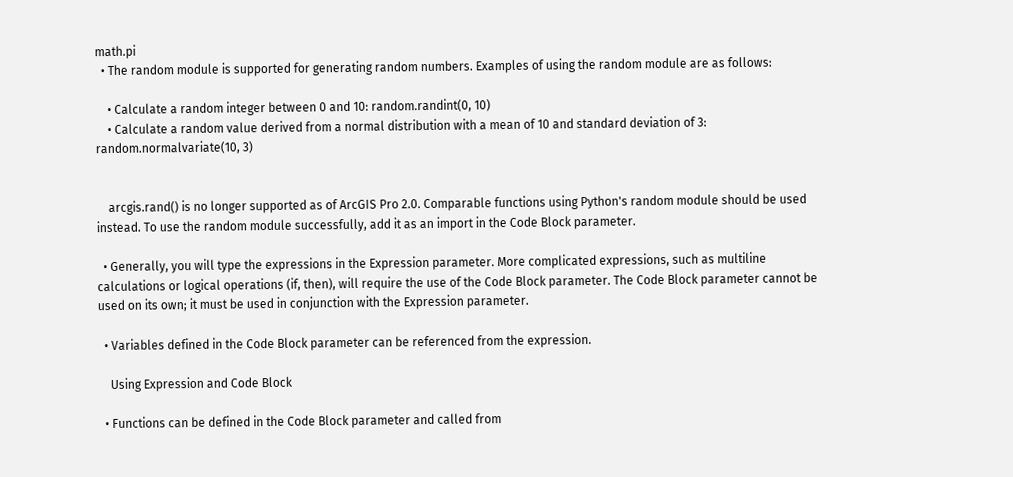math.pi
  • The random module is supported for generating random numbers. Examples of using the random module are as follows:

    • Calculate a random integer between 0 and 10: random.randint(0, 10)
    • Calculate a random value derived from a normal distribution with a mean of 10 and standard deviation of 3: random.normalvariate(10, 3)


    arcgis.rand() is no longer supported as of ArcGIS Pro 2.0. Comparable functions using Python's random module should be used instead. To use the random module successfully, add it as an import in the Code Block parameter.

  • Generally, you will type the expressions in the Expression parameter. More complicated expressions, such as multiline calculations or logical operations (if, then), will require the use of the Code Block parameter. The Code Block parameter cannot be used on its own; it must be used in conjunction with the Expression parameter.

  • Variables defined in the Code Block parameter can be referenced from the expression.

    Using Expression and Code Block

  • Functions can be defined in the Code Block parameter and called from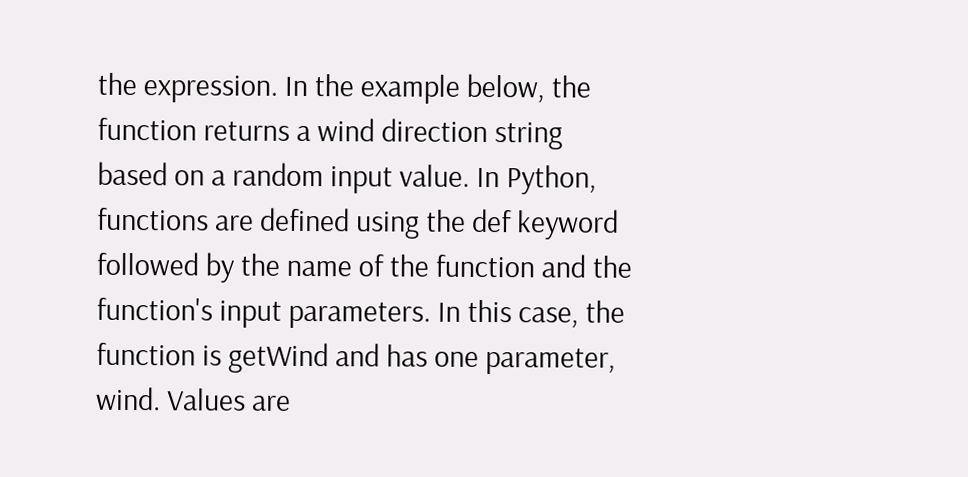the expression. In the example below, the function returns a wind direction string based on a random input value. In Python, functions are defined using the def keyword followed by the name of the function and the function's input parameters. In this case, the function is getWind and has one parameter, wind. Values are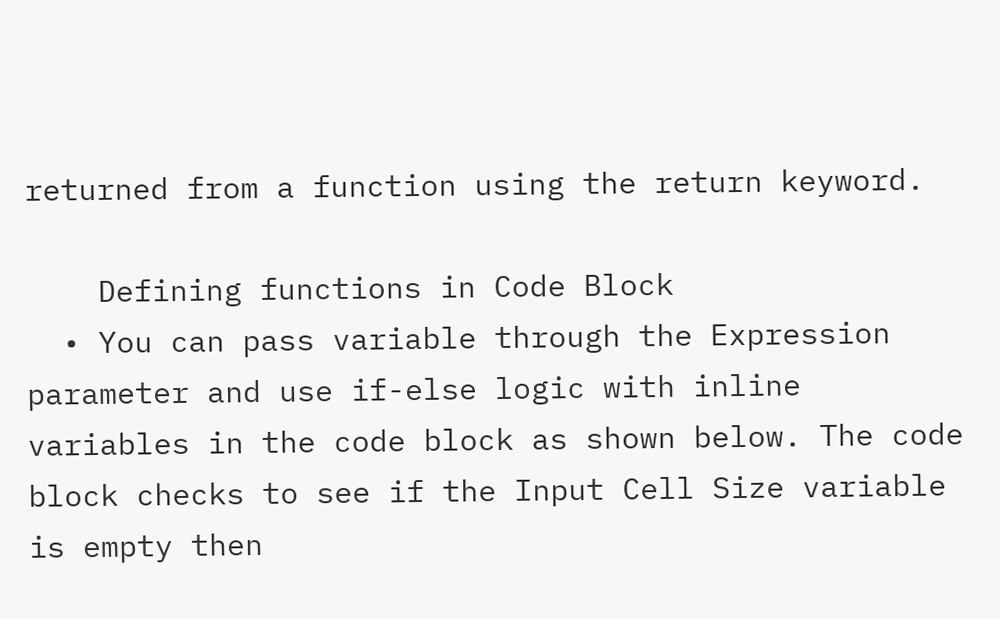returned from a function using the return keyword.

    Defining functions in Code Block
  • You can pass variable through the Expression parameter and use if-else logic with inline variables in the code block as shown below. The code block checks to see if the Input Cell Size variable is empty then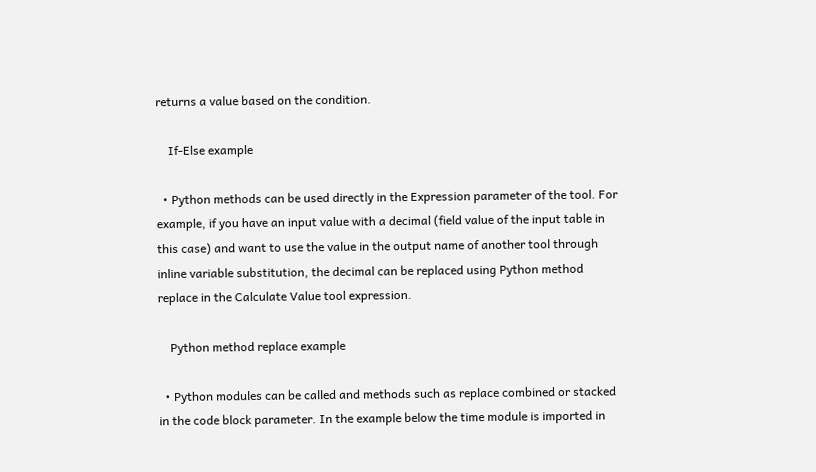returns a value based on the condition.

    If-Else example

  • Python methods can be used directly in the Expression parameter of the tool. For example, if you have an input value with a decimal (field value of the input table in this case) and want to use the value in the output name of another tool through inline variable substitution, the decimal can be replaced using Python method replace in the Calculate Value tool expression.

    Python method replace example

  • Python modules can be called and methods such as replace combined or stacked in the code block parameter. In the example below the time module is imported in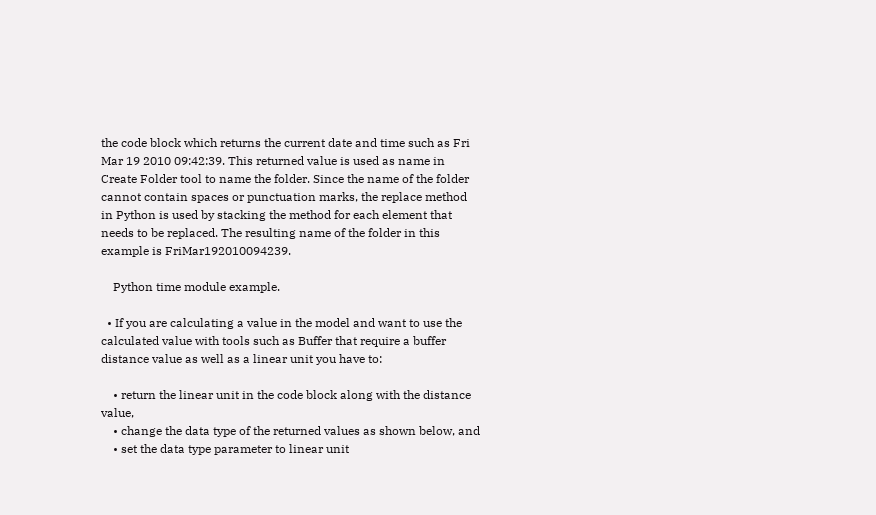the code block which returns the current date and time such as Fri Mar 19 2010 09:42:39. This returned value is used as name in Create Folder tool to name the folder. Since the name of the folder cannot contain spaces or punctuation marks, the replace method in Python is used by stacking the method for each element that needs to be replaced. The resulting name of the folder in this example is FriMar192010094239.

    Python time module example.

  • If you are calculating a value in the model and want to use the calculated value with tools such as Buffer that require a buffer distance value as well as a linear unit you have to:

    • return the linear unit in the code block along with the distance value,
    • change the data type of the returned values as shown below, and
    • set the data type parameter to linear unit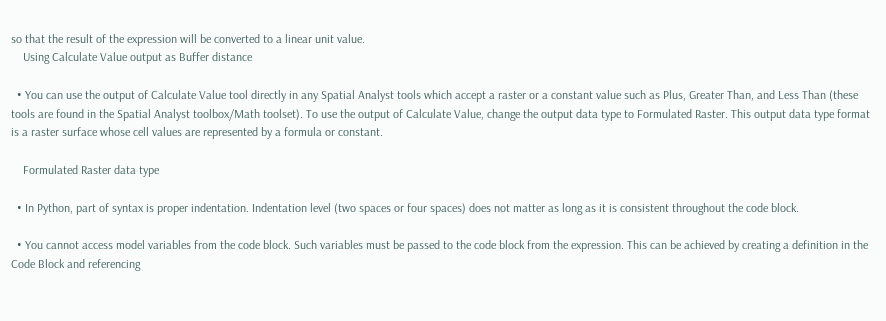so that the result of the expression will be converted to a linear unit value.
    Using Calculate Value output as Buffer distance

  • You can use the output of Calculate Value tool directly in any Spatial Analyst tools which accept a raster or a constant value such as Plus, Greater Than, and Less Than (these tools are found in the Spatial Analyst toolbox/Math toolset). To use the output of Calculate Value, change the output data type to Formulated Raster. This output data type format is a raster surface whose cell values are represented by a formula or constant.

    Formulated Raster data type

  • In Python, part of syntax is proper indentation. Indentation level (two spaces or four spaces) does not matter as long as it is consistent throughout the code block.

  • You cannot access model variables from the code block. Such variables must be passed to the code block from the expression. This can be achieved by creating a definition in the Code Block and referencing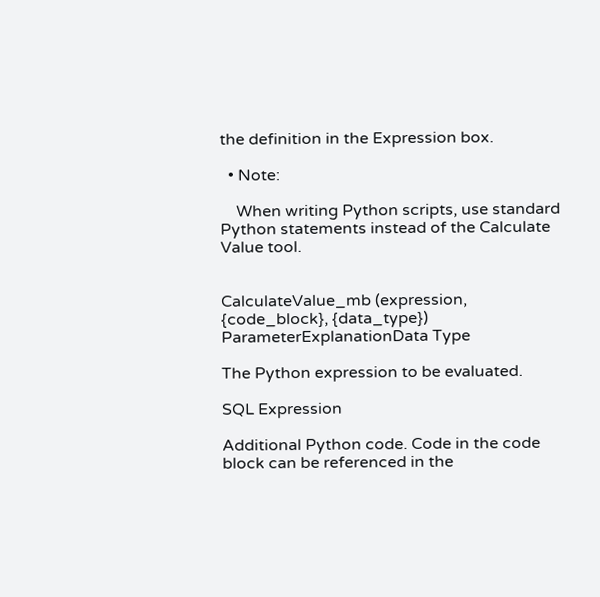the definition in the Expression box.

  • Note:

    When writing Python scripts, use standard Python statements instead of the Calculate Value tool.


CalculateValue_mb (expression, {code_block}, {data_type})
ParameterExplanationData Type

The Python expression to be evaluated.

SQL Expression

Additional Python code. Code in the code block can be referenced in the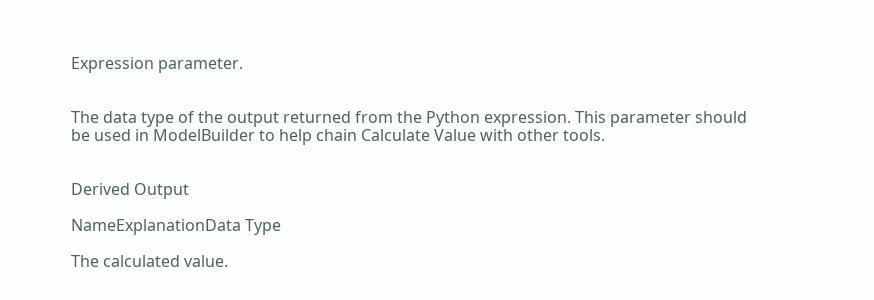Expression parameter.


The data type of the output returned from the Python expression. This parameter should be used in ModelBuilder to help chain Calculate Value with other tools.


Derived Output

NameExplanationData Type

The calculated value.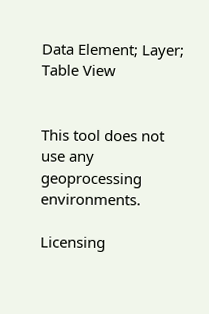Data Element; Layer; Table View


This tool does not use any geoprocessing environments.

Licensing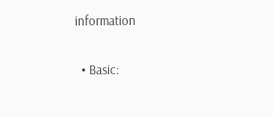information

  • Basic: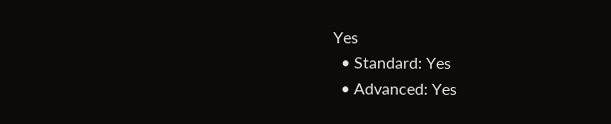Yes
  • Standard: Yes
  • Advanced: Yes